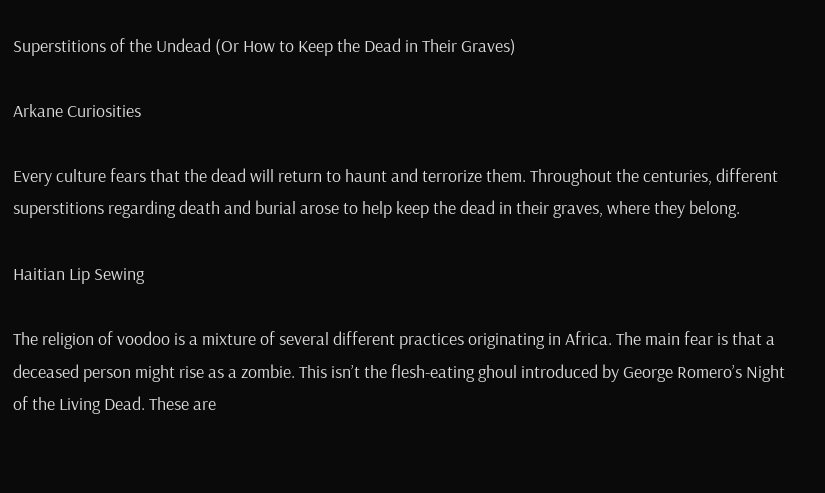Superstitions of the Undead (Or How to Keep the Dead in Their Graves)

Arkane Curiosities

Every culture fears that the dead will return to haunt and terrorize them. Throughout the centuries, different superstitions regarding death and burial arose to help keep the dead in their graves, where they belong.

Haitian Lip Sewing

The religion of voodoo is a mixture of several different practices originating in Africa. The main fear is that a deceased person might rise as a zombie. This isn’t the flesh-eating ghoul introduced by George Romero’s Night of the Living Dead. These are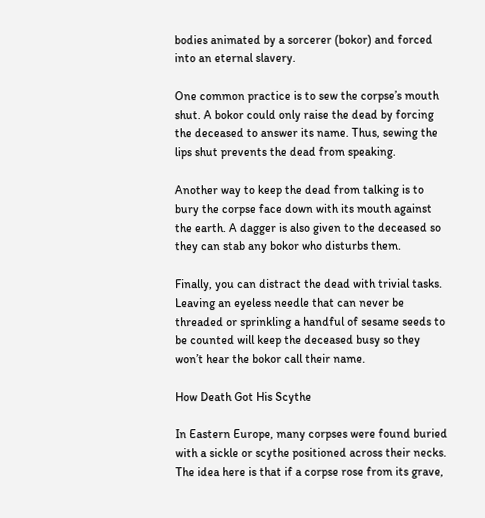bodies animated by a sorcerer (bokor) and forced into an eternal slavery.

One common practice is to sew the corpse’s mouth shut. A bokor could only raise the dead by forcing the deceased to answer its name. Thus, sewing the lips shut prevents the dead from speaking.

Another way to keep the dead from talking is to bury the corpse face down with its mouth against the earth. A dagger is also given to the deceased so they can stab any bokor who disturbs them.

Finally, you can distract the dead with trivial tasks. Leaving an eyeless needle that can never be threaded or sprinkling a handful of sesame seeds to be counted will keep the deceased busy so they won’t hear the bokor call their name.

How Death Got His Scythe

In Eastern Europe, many corpses were found buried with a sickle or scythe positioned across their necks. The idea here is that if a corpse rose from its grave,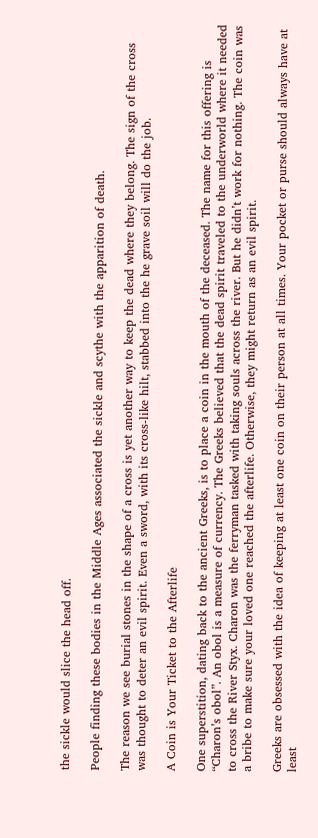the sickle would slice the head off.

People finding these bodies in the Middle Ages associated the sickle and scythe with the apparition of death.

The reason we see burial stones in the shape of a cross is yet another way to keep the dead where they belong. The sign of the cross was thought to deter an evil spirit. Even a sword, with its cross-like hilt, stabbed into the he grave soil will do the job.

A Coin is Your Ticket to the Afterlife

One superstition, dating back to the ancient Greeks, is to place a coin in the mouth of the deceased. The name for this offering is “Charon’s obol”. An obol is a measure of currency. The Greeks believed that the dead spirit traveled to the underworld where it needed to cross the River Styx. Charon was the ferryman tasked with taking souls across the river. But he didn’t work for nothing. The coin was a bribe to make sure your loved one reached the afterlife. Otherwise, they might return as an evil spirit.

Greeks are obsessed with the idea of keeping at least one coin on their person at all times. Your pocket or purse should always have at least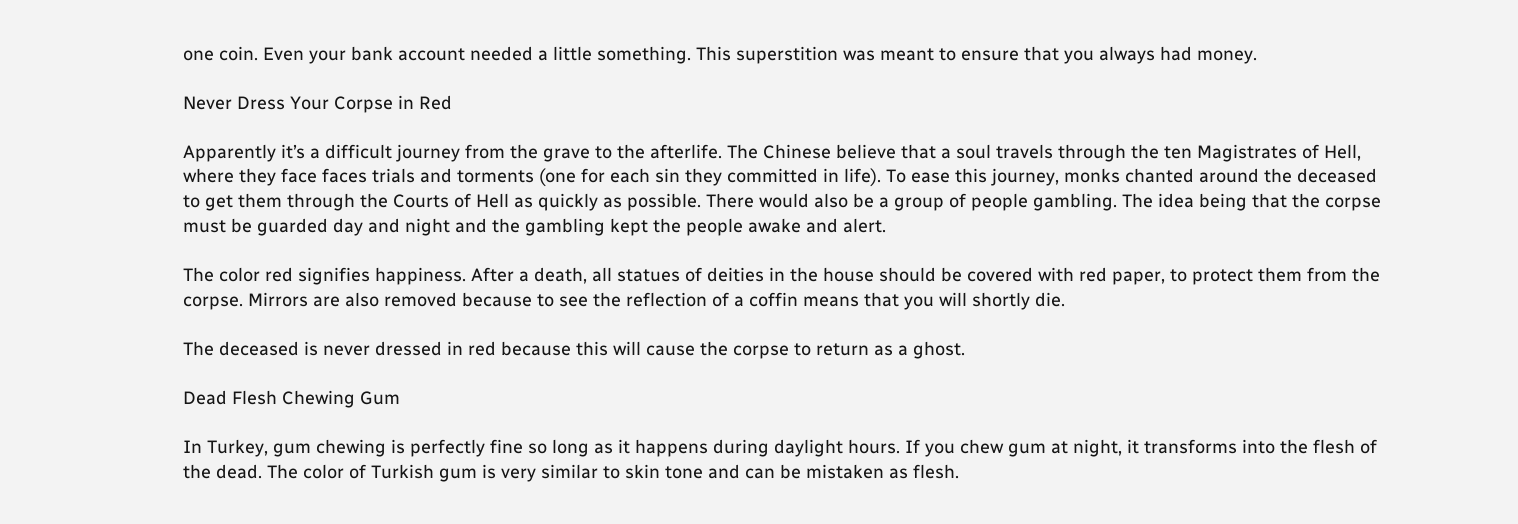one coin. Even your bank account needed a little something. This superstition was meant to ensure that you always had money.

Never Dress Your Corpse in Red

Apparently it’s a difficult journey from the grave to the afterlife. The Chinese believe that a soul travels through the ten Magistrates of Hell, where they face faces trials and torments (one for each sin they committed in life). To ease this journey, monks chanted around the deceased to get them through the Courts of Hell as quickly as possible. There would also be a group of people gambling. The idea being that the corpse must be guarded day and night and the gambling kept the people awake and alert.

The color red signifies happiness. After a death, all statues of deities in the house should be covered with red paper, to protect them from the corpse. Mirrors are also removed because to see the reflection of a coffin means that you will shortly die.

The deceased is never dressed in red because this will cause the corpse to return as a ghost.

Dead Flesh Chewing Gum

In Turkey, gum chewing is perfectly fine so long as it happens during daylight hours. If you chew gum at night, it transforms into the flesh of the dead. The color of Turkish gum is very similar to skin tone and can be mistaken as flesh.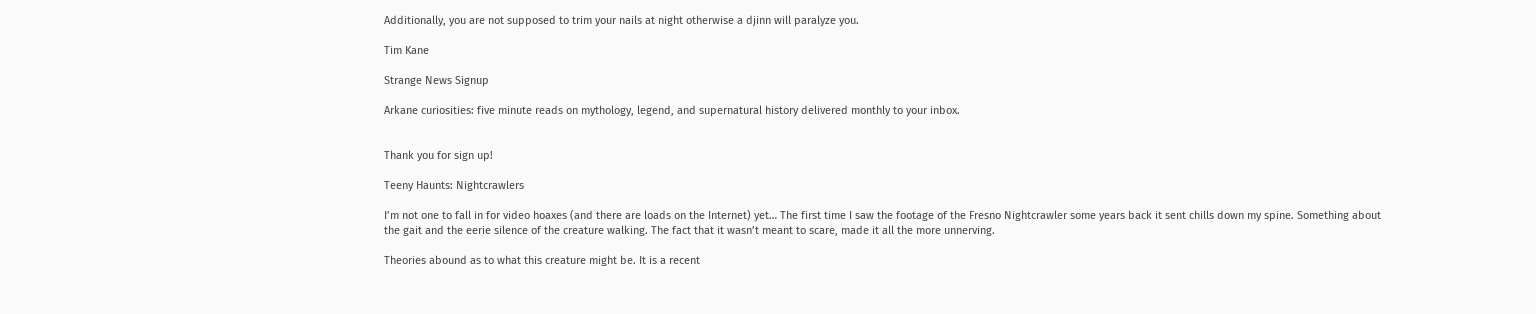Additionally, you are not supposed to trim your nails at night otherwise a djinn will paralyze you.

Tim Kane

Strange News Signup

Arkane curiosities: five minute reads on mythology, legend, and supernatural history delivered monthly to your inbox.


Thank you for sign up!

Teeny Haunts: Nightcrawlers

I’m not one to fall in for video hoaxes (and there are loads on the Internet) yet… The first time I saw the footage of the Fresno Nightcrawler some years back it sent chills down my spine. Something about the gait and the eerie silence of the creature walking. The fact that it wasn’t meant to scare, made it all the more unnerving.

Theories abound as to what this creature might be. It is a recent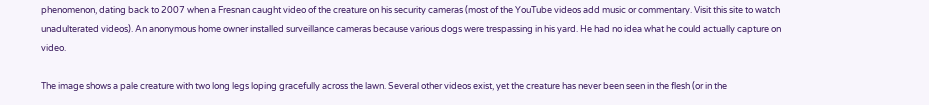phenomenon, dating back to 2007 when a Fresnan caught video of the creature on his security cameras (most of the YouTube videos add music or commentary. Visit this site to watch unadulterated videos). An anonymous home owner installed surveillance cameras because various dogs were trespassing in his yard. He had no idea what he could actually capture on video.

The image shows a pale creature with two long legs loping gracefully across the lawn. Several other videos exist, yet the creature has never been seen in the flesh (or in the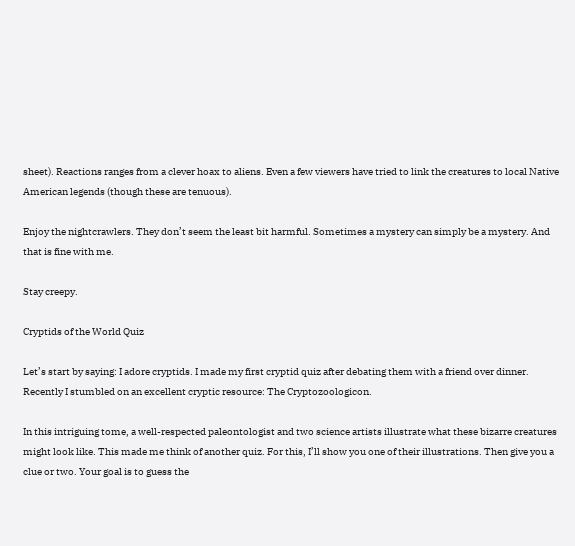sheet). Reactions ranges from a clever hoax to aliens. Even a few viewers have tried to link the creatures to local Native American legends (though these are tenuous).

Enjoy the nightcrawlers. They don’t seem the least bit harmful. Sometimes a mystery can simply be a mystery. And that is fine with me.

Stay creepy.

Cryptids of the World Quiz

Let’s start by saying: I adore cryptids. I made my first cryptid quiz after debating them with a friend over dinner. Recently I stumbled on an excellent cryptic resource: The Cryptozoologicon.

In this intriguing tome, a well-respected paleontologist and two science artists illustrate what these bizarre creatures might look like. This made me think of another quiz. For this, I’ll show you one of their illustrations. Then give you a clue or two. Your goal is to guess the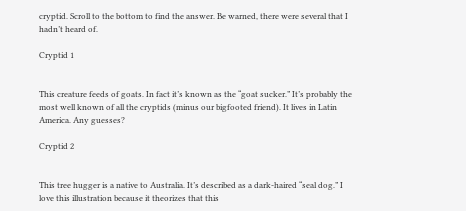cryptid. Scroll to the bottom to find the answer. Be warned, there were several that I hadn’t heard of.

Cryptid 1


This creature feeds of goats. In fact it’s known as the “goat sucker.” It’s probably the most well known of all the cryptids (minus our bigfooted friend). It lives in Latin America. Any guesses?

Cryptid 2


This tree hugger is a native to Australia. It’s described as a dark-haired “seal dog.” I love this illustration because it theorizes that this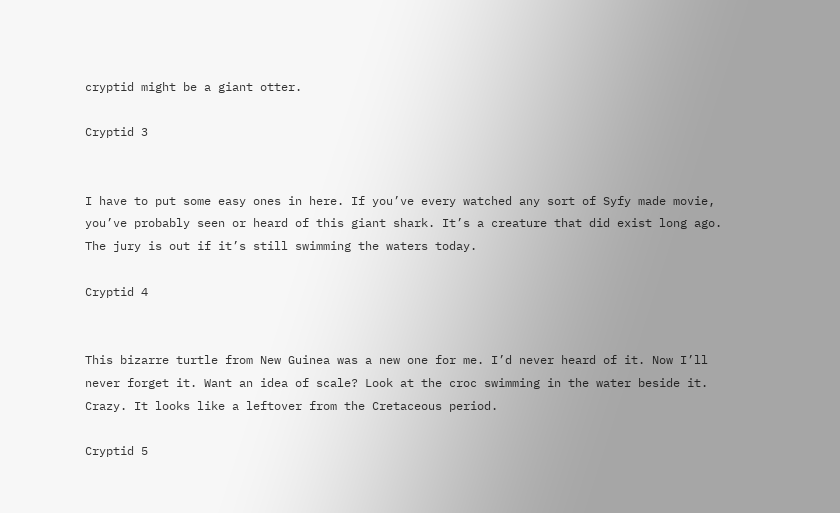cryptid might be a giant otter.

Cryptid 3


I have to put some easy ones in here. If you’ve every watched any sort of Syfy made movie, you’ve probably seen or heard of this giant shark. It’s a creature that did exist long ago. The jury is out if it’s still swimming the waters today.

Cryptid 4


This bizarre turtle from New Guinea was a new one for me. I’d never heard of it. Now I’ll never forget it. Want an idea of scale? Look at the croc swimming in the water beside it. Crazy. It looks like a leftover from the Cretaceous period.

Cryptid 5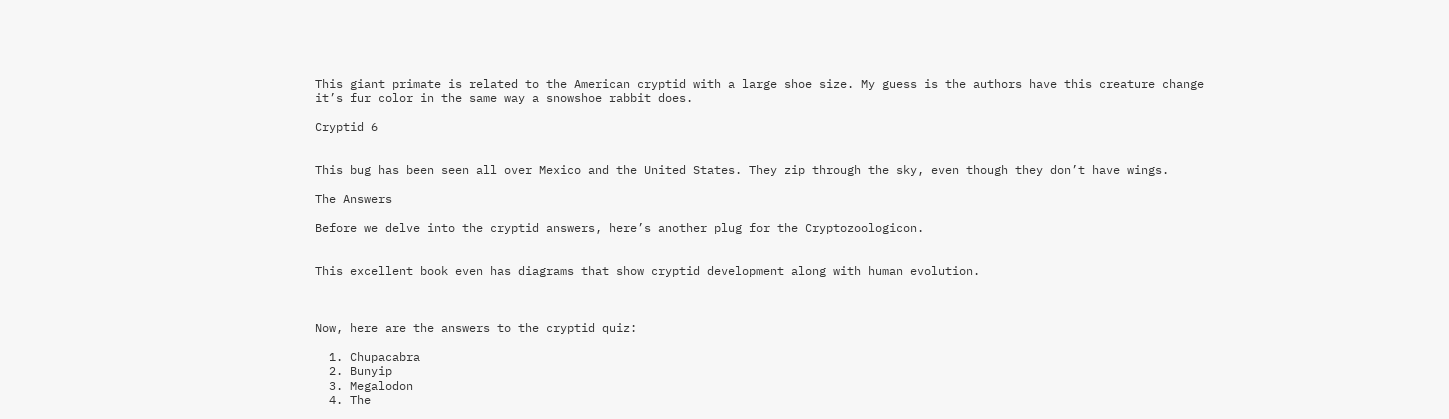This giant primate is related to the American cryptid with a large shoe size. My guess is the authors have this creature change it’s fur color in the same way a snowshoe rabbit does.

Cryptid 6


This bug has been seen all over Mexico and the United States. They zip through the sky, even though they don’t have wings.

The Answers

Before we delve into the cryptid answers, here’s another plug for the Cryptozoologicon.


This excellent book even has diagrams that show cryptid development along with human evolution.



Now, here are the answers to the cryptid quiz:

  1. Chupacabra
  2. Bunyip
  3. Megalodon
  4. The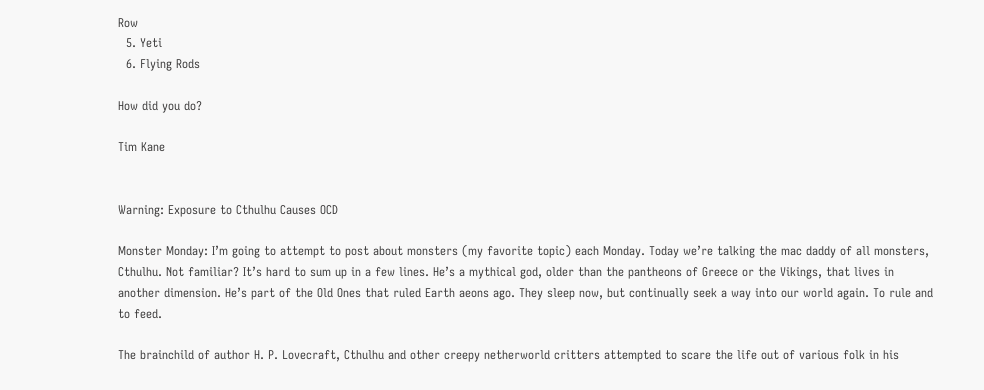Row
  5. Yeti
  6. Flying Rods

How did you do?

Tim Kane


Warning: Exposure to Cthulhu Causes OCD

Monster Monday: I’m going to attempt to post about monsters (my favorite topic) each Monday. Today we’re talking the mac daddy of all monsters, Cthulhu. Not familiar? It’s hard to sum up in a few lines. He’s a mythical god, older than the pantheons of Greece or the Vikings, that lives in another dimension. He’s part of the Old Ones that ruled Earth aeons ago. They sleep now, but continually seek a way into our world again. To rule and to feed.

The brainchild of author H. P. Lovecraft, Cthulhu and other creepy netherworld critters attempted to scare the life out of various folk in his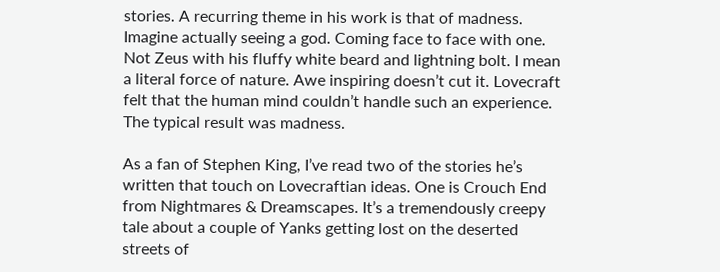stories. A recurring theme in his work is that of madness. Imagine actually seeing a god. Coming face to face with one. Not Zeus with his fluffy white beard and lightning bolt. I mean a literal force of nature. Awe inspiring doesn’t cut it. Lovecraft felt that the human mind couldn’t handle such an experience. The typical result was madness.

As a fan of Stephen King, I’ve read two of the stories he’s written that touch on Lovecraftian ideas. One is Crouch End from Nightmares & Dreamscapes. It’s a tremendously creepy tale about a couple of Yanks getting lost on the deserted streets of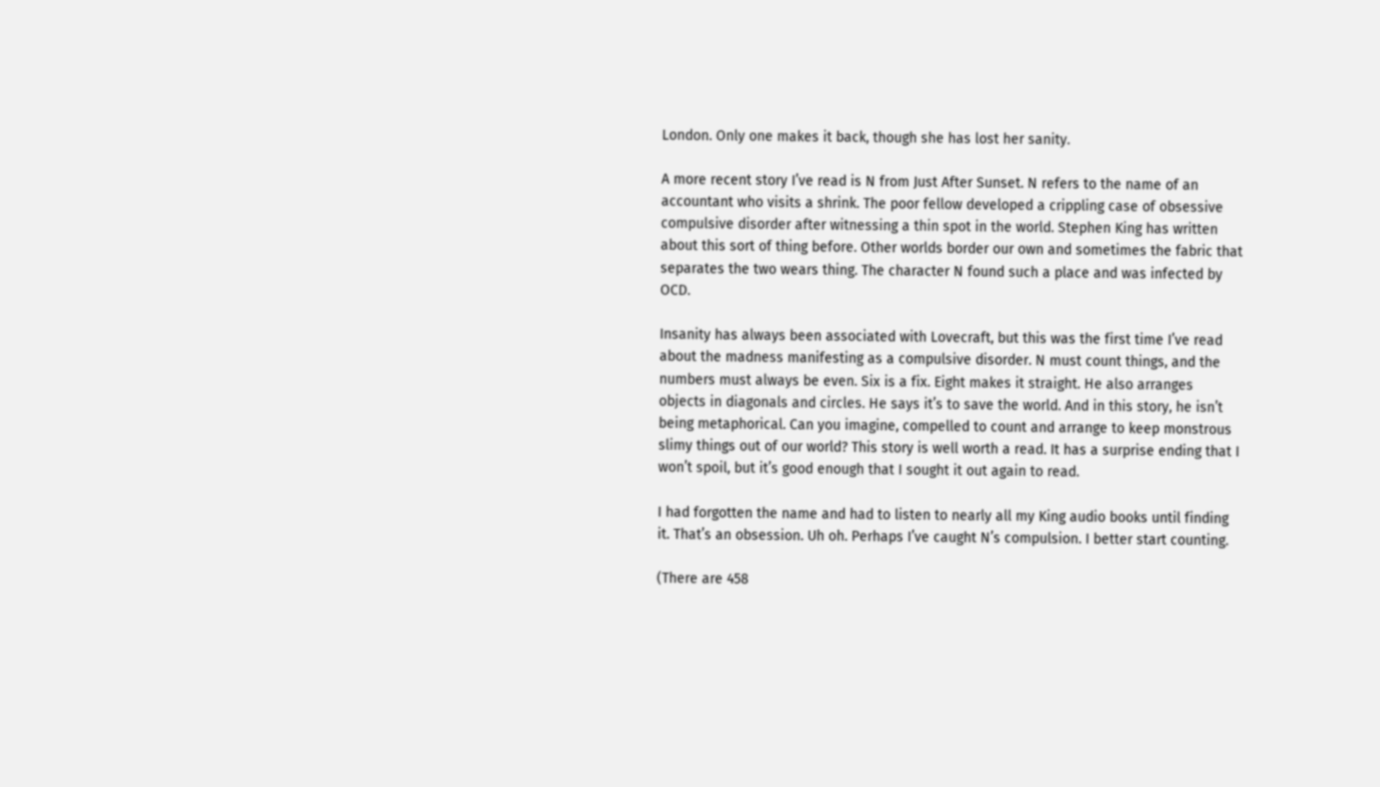London. Only one makes it back, though she has lost her sanity.

A more recent story I’ve read is N from Just After Sunset. N refers to the name of an accountant who visits a shrink. The poor fellow developed a crippling case of obsessive compulsive disorder after witnessing a thin spot in the world. Stephen King has written about this sort of thing before. Other worlds border our own and sometimes the fabric that separates the two wears thing. The character N found such a place and was infected by OCD.

Insanity has always been associated with Lovecraft, but this was the first time I’ve read about the madness manifesting as a compulsive disorder. N must count things, and the numbers must always be even. Six is a fix. Eight makes it straight. He also arranges objects in diagonals and circles. He says it’s to save the world. And in this story, he isn’t being metaphorical. Can you imagine, compelled to count and arrange to keep monstrous slimy things out of our world? This story is well worth a read. It has a surprise ending that I won’t spoil, but it’s good enough that I sought it out again to read.

I had forgotten the name and had to listen to nearly all my King audio books until finding it. That’s an obsession. Uh oh. Perhaps I’ve caught N’s compulsion. I better start counting.

(There are 458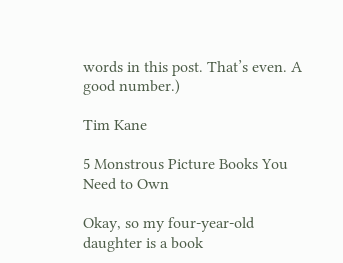words in this post. That’s even. A good number.)

Tim Kane

5 Monstrous Picture Books You Need to Own

Okay, so my four-year-old daughter is a book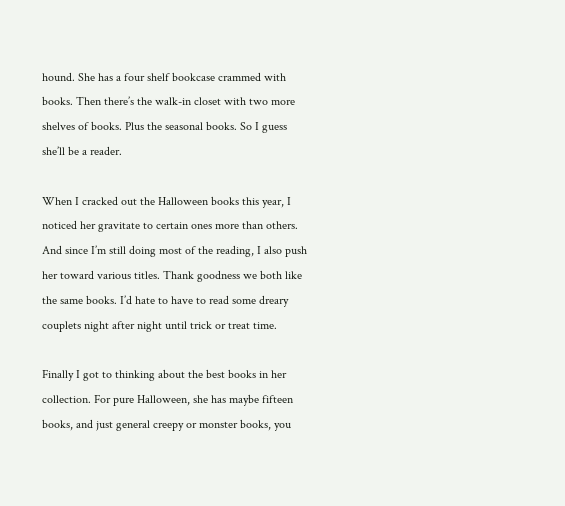hound. She has a four shelf bookcase crammed with books. Then there’s the walk-in closet with two more shelves of books. Plus the seasonal books. So I guess she’ll be a reader.

When I cracked out the Halloween books this year, I noticed her gravitate to certain ones more than others. And since I’m still doing most of the reading, I also push her toward various titles. Thank goodness we both like the same books. I’d hate to have to read some dreary couplets night after night until trick or treat time.

Finally I got to thinking about the best books in her collection. For pure Halloween, she has maybe fifteen books, and just general creepy or monster books, you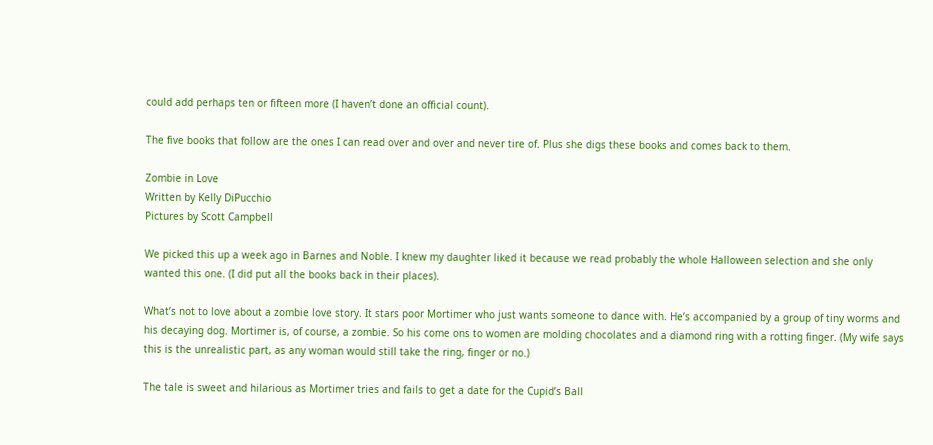could add perhaps ten or fifteen more (I haven’t done an official count).

The five books that follow are the ones I can read over and over and never tire of. Plus she digs these books and comes back to them.

Zombie in Love
Written by Kelly DiPucchio
Pictures by Scott Campbell

We picked this up a week ago in Barnes and Noble. I knew my daughter liked it because we read probably the whole Halloween selection and she only wanted this one. (I did put all the books back in their places).

What’s not to love about a zombie love story. It stars poor Mortimer who just wants someone to dance with. He’s accompanied by a group of tiny worms and his decaying dog. Mortimer is, of course, a zombie. So his come ons to women are molding chocolates and a diamond ring with a rotting finger. (My wife says this is the unrealistic part, as any woman would still take the ring, finger or no.)

The tale is sweet and hilarious as Mortimer tries and fails to get a date for the Cupid’s Ball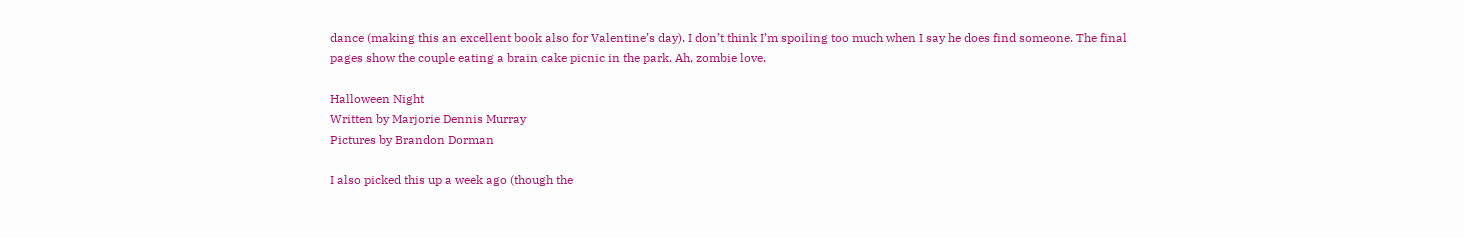dance (making this an excellent book also for Valentine’s day). I don’t think I’m spoiling too much when I say he does find someone. The final pages show the couple eating a brain cake picnic in the park. Ah, zombie love.

Halloween Night
Written by Marjorie Dennis Murray
Pictures by Brandon Dorman

I also picked this up a week ago (though the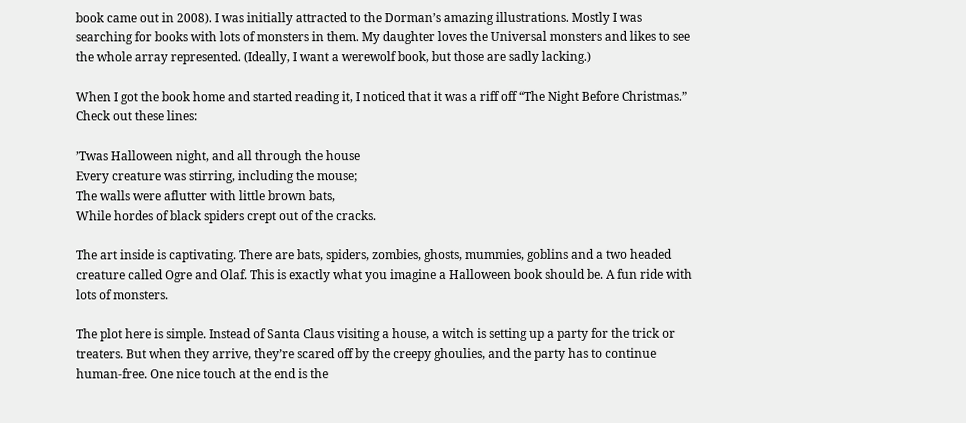book came out in 2008). I was initially attracted to the Dorman’s amazing illustrations. Mostly I was searching for books with lots of monsters in them. My daughter loves the Universal monsters and likes to see the whole array represented. (Ideally, I want a werewolf book, but those are sadly lacking.)

When I got the book home and started reading it, I noticed that it was a riff off “The Night Before Christmas.” Check out these lines:

’Twas Halloween night, and all through the house
Every creature was stirring, including the mouse;
The walls were aflutter with little brown bats,
While hordes of black spiders crept out of the cracks.

The art inside is captivating. There are bats, spiders, zombies, ghosts, mummies, goblins and a two headed creature called Ogre and Olaf. This is exactly what you imagine a Halloween book should be. A fun ride with lots of monsters.

The plot here is simple. Instead of Santa Claus visiting a house, a witch is setting up a party for the trick or treaters. But when they arrive, they’re scared off by the creepy ghoulies, and the party has to continue human-free. One nice touch at the end is the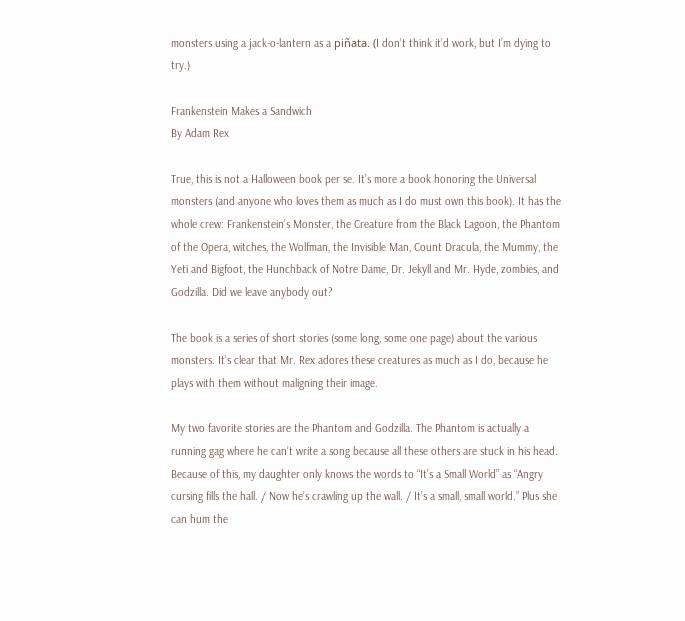monsters using a jack-o-lantern as a piñata. (I don’t think it’d work, but I’m dying to try.)

Frankenstein Makes a Sandwich
By Adam Rex

True, this is not a Halloween book per se. It’s more a book honoring the Universal monsters (and anyone who loves them as much as I do must own this book). It has the whole crew: Frankenstein’s Monster, the Creature from the Black Lagoon, the Phantom of the Opera, witches, the Wolfman, the Invisible Man, Count Dracula, the Mummy, the Yeti and Bigfoot, the Hunchback of Notre Dame, Dr. Jekyll and Mr. Hyde, zombies, and Godzilla. Did we leave anybody out?

The book is a series of short stories (some long, some one page) about the various monsters. It’s clear that Mr. Rex adores these creatures as much as I do, because he plays with them without maligning their image.

My two favorite stories are the Phantom and Godzilla. The Phantom is actually a running gag where he can’t write a song because all these others are stuck in his head. Because of this, my daughter only knows the words to “It’s a Small World” as “Angry cursing fills the hall. / Now he’s crawling up the wall. / It’s a small, small world.” Plus she can hum the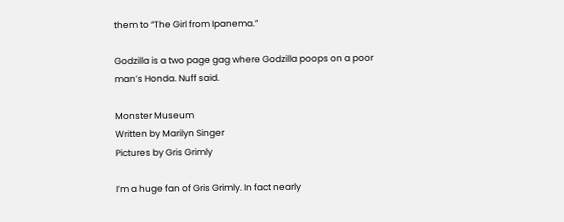them to “The Girl from Ipanema.”

Godzilla is a two page gag where Godzilla poops on a poor man’s Honda. Nuff said.

Monster Museum
Written by Marilyn Singer
Pictures by Gris Grimly

I’m a huge fan of Gris Grimly. In fact nearly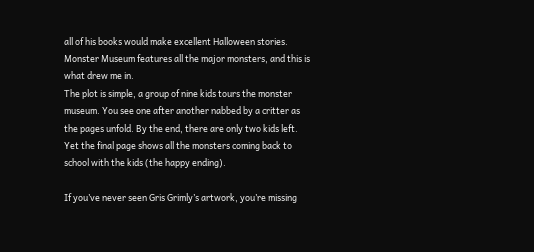all of his books would make excellent Halloween stories. Monster Museum features all the major monsters, and this is what drew me in.
The plot is simple, a group of nine kids tours the monster museum. You see one after another nabbed by a critter as the pages unfold. By the end, there are only two kids left. Yet the final page shows all the monsters coming back to school with the kids (the happy ending).

If you’ve never seen Gris Grimly’s artwork, you’re missing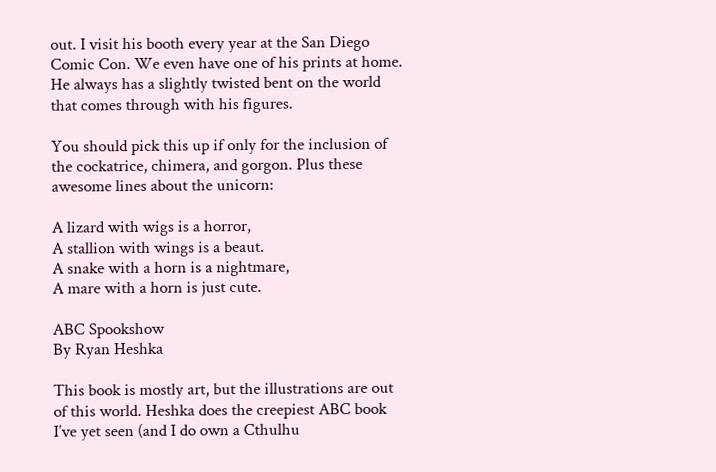out. I visit his booth every year at the San Diego Comic Con. We even have one of his prints at home. He always has a slightly twisted bent on the world that comes through with his figures.

You should pick this up if only for the inclusion of the cockatrice, chimera, and gorgon. Plus these awesome lines about the unicorn:

A lizard with wigs is a horror,
A stallion with wings is a beaut.
A snake with a horn is a nightmare,
A mare with a horn is just cute.

ABC Spookshow
By Ryan Heshka

This book is mostly art, but the illustrations are out of this world. Heshka does the creepiest ABC book I’ve yet seen (and I do own a Cthulhu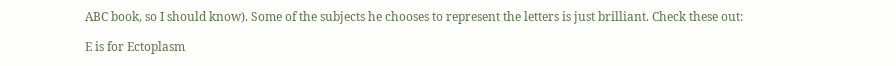ABC book, so I should know). Some of the subjects he chooses to represent the letters is just brilliant. Check these out:

E is for Ectoplasm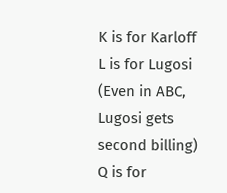K is for Karloff
L is for Lugosi
(Even in ABC, Lugosi gets second billing)
Q is for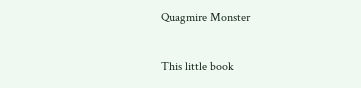Quagmire Monster

This little book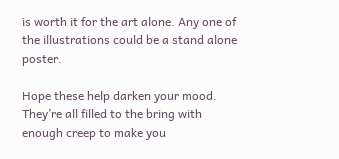is worth it for the art alone. Any one of the illustrations could be a stand alone poster.

Hope these help darken your mood. They’re all filled to the bring with enough creep to make you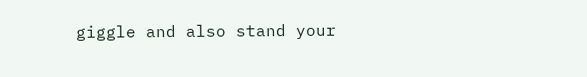giggle and also stand your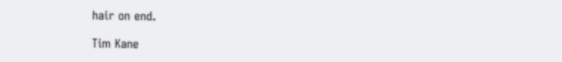hair on end.

Tim Kane